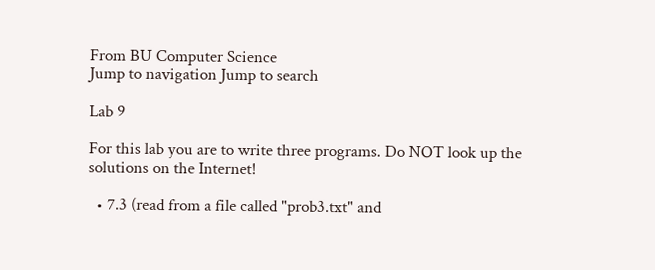From BU Computer Science
Jump to navigation Jump to search

Lab 9

For this lab you are to write three programs. Do NOT look up the solutions on the Internet!

  • 7.3 (read from a file called "prob3.txt" and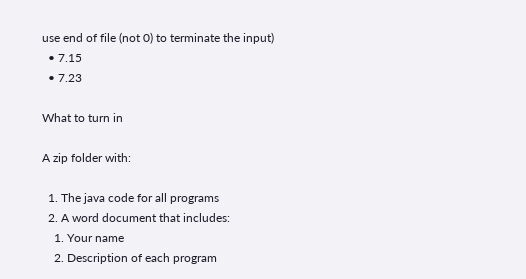use end of file (not 0) to terminate the input)
  • 7.15
  • 7.23

What to turn in

A zip folder with:

  1. The java code for all programs
  2. A word document that includes:
    1. Your name
    2. Description of each program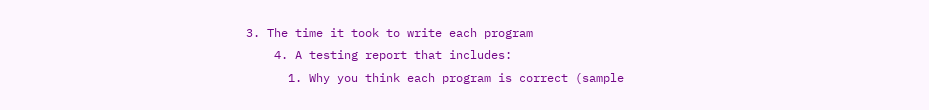3. The time it took to write each program
    4. A testing report that includes:
      1. Why you think each program is correct (sample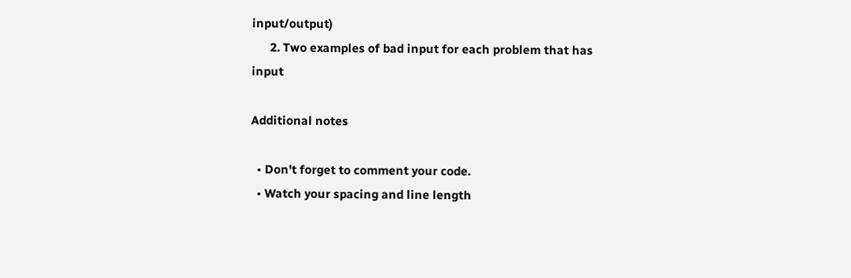input/output)
      2. Two examples of bad input for each problem that has input

Additional notes

  • Don't forget to comment your code.
  • Watch your spacing and line length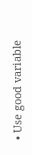• Use good variable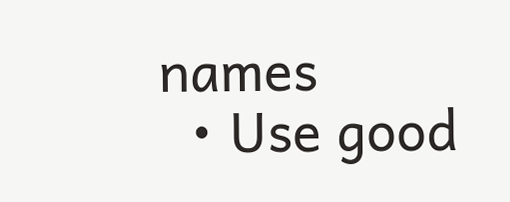names
  • Use good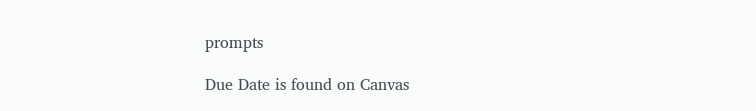prompts

Due Date is found on Canvas